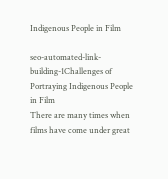Indigenous People in Film

seo-automated-link-building-1Challenges of Portraying Indigenous People in Film
There are many times when films have come under great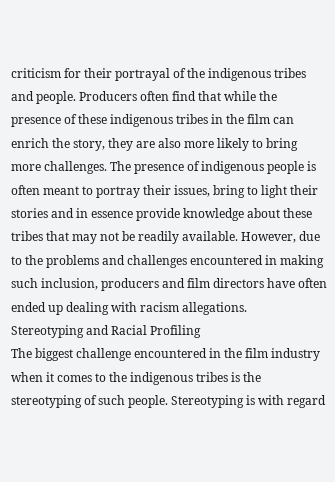criticism for their portrayal of the indigenous tribes and people. Producers often find that while the presence of these indigenous tribes in the film can enrich the story, they are also more likely to bring more challenges. The presence of indigenous people is often meant to portray their issues, bring to light their stories and in essence provide knowledge about these tribes that may not be readily available. However, due to the problems and challenges encountered in making such inclusion, producers and film directors have often ended up dealing with racism allegations.
Stereotyping and Racial Profiling
The biggest challenge encountered in the film industry when it comes to the indigenous tribes is the stereotyping of such people. Stereotyping is with regard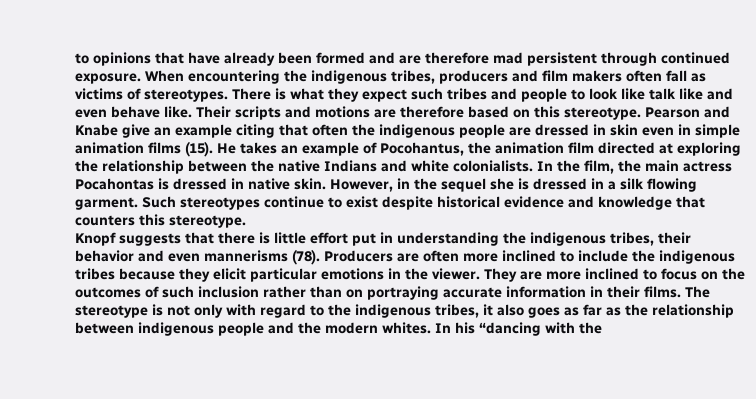to opinions that have already been formed and are therefore mad persistent through continued exposure. When encountering the indigenous tribes, producers and film makers often fall as victims of stereotypes. There is what they expect such tribes and people to look like talk like and even behave like. Their scripts and motions are therefore based on this stereotype. Pearson and Knabe give an example citing that often the indigenous people are dressed in skin even in simple animation films (15). He takes an example of Pocohantus, the animation film directed at exploring the relationship between the native Indians and white colonialists. In the film, the main actress Pocahontas is dressed in native skin. However, in the sequel she is dressed in a silk flowing garment. Such stereotypes continue to exist despite historical evidence and knowledge that counters this stereotype.
Knopf suggests that there is little effort put in understanding the indigenous tribes, their behavior and even mannerisms (78). Producers are often more inclined to include the indigenous tribes because they elicit particular emotions in the viewer. They are more inclined to focus on the outcomes of such inclusion rather than on portraying accurate information in their films. The stereotype is not only with regard to the indigenous tribes, it also goes as far as the relationship between indigenous people and the modern whites. In his “dancing with the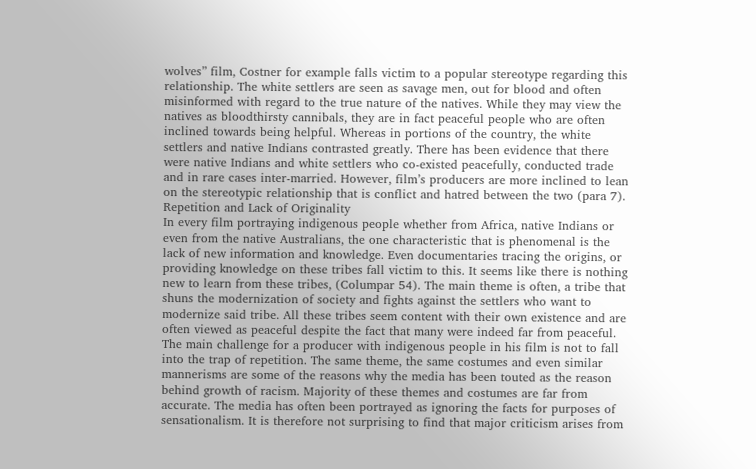wolves” film, Costner for example falls victim to a popular stereotype regarding this relationship. The white settlers are seen as savage men, out for blood and often misinformed with regard to the true nature of the natives. While they may view the natives as bloodthirsty cannibals, they are in fact peaceful people who are often inclined towards being helpful. Whereas in portions of the country, the white settlers and native Indians contrasted greatly. There has been evidence that there were native Indians and white settlers who co-existed peacefully, conducted trade and in rare cases inter-married. However, film’s producers are more inclined to lean on the stereotypic relationship that is conflict and hatred between the two (para 7).
Repetition and Lack of Originality
In every film portraying indigenous people whether from Africa, native Indians or even from the native Australians, the one characteristic that is phenomenal is the lack of new information and knowledge. Even documentaries tracing the origins, or providing knowledge on these tribes fall victim to this. It seems like there is nothing new to learn from these tribes, (Columpar 54). The main theme is often, a tribe that shuns the modernization of society and fights against the settlers who want to modernize said tribe. All these tribes seem content with their own existence and are often viewed as peaceful despite the fact that many were indeed far from peaceful. The main challenge for a producer with indigenous people in his film is not to fall into the trap of repetition. The same theme, the same costumes and even similar mannerisms are some of the reasons why the media has been touted as the reason behind growth of racism. Majority of these themes and costumes are far from accurate. The media has often been portrayed as ignoring the facts for purposes of sensationalism. It is therefore not surprising to find that major criticism arises from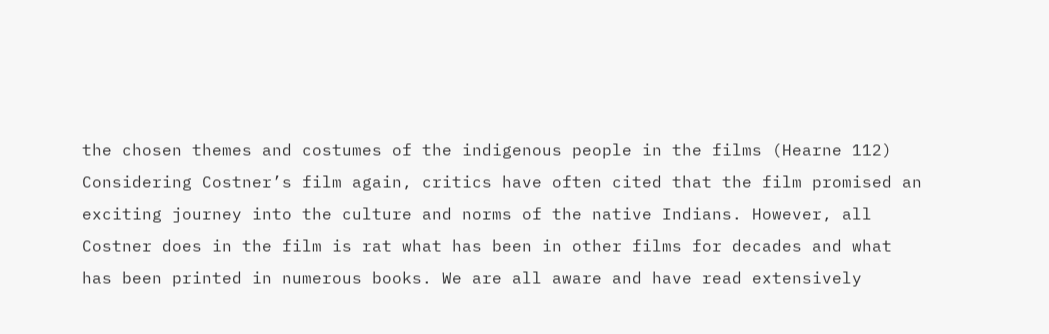the chosen themes and costumes of the indigenous people in the films (Hearne 112)
Considering Costner’s film again, critics have often cited that the film promised an exciting journey into the culture and norms of the native Indians. However, all Costner does in the film is rat what has been in other films for decades and what has been printed in numerous books. We are all aware and have read extensively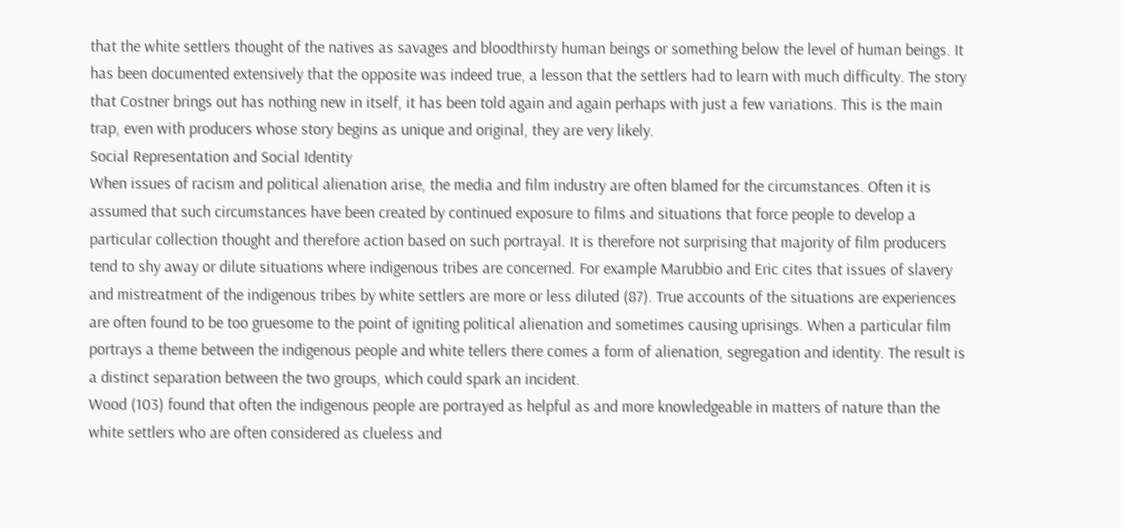that the white settlers thought of the natives as savages and bloodthirsty human beings or something below the level of human beings. It has been documented extensively that the opposite was indeed true, a lesson that the settlers had to learn with much difficulty. The story that Costner brings out has nothing new in itself, it has been told again and again perhaps with just a few variations. This is the main trap, even with producers whose story begins as unique and original, they are very likely.
Social Representation and Social Identity
When issues of racism and political alienation arise, the media and film industry are often blamed for the circumstances. Often it is assumed that such circumstances have been created by continued exposure to films and situations that force people to develop a particular collection thought and therefore action based on such portrayal. It is therefore not surprising that majority of film producers tend to shy away or dilute situations where indigenous tribes are concerned. For example Marubbio and Eric cites that issues of slavery and mistreatment of the indigenous tribes by white settlers are more or less diluted (87). True accounts of the situations are experiences are often found to be too gruesome to the point of igniting political alienation and sometimes causing uprisings. When a particular film portrays a theme between the indigenous people and white tellers there comes a form of alienation, segregation and identity. The result is a distinct separation between the two groups, which could spark an incident.
Wood (103) found that often the indigenous people are portrayed as helpful as and more knowledgeable in matters of nature than the white settlers who are often considered as clueless and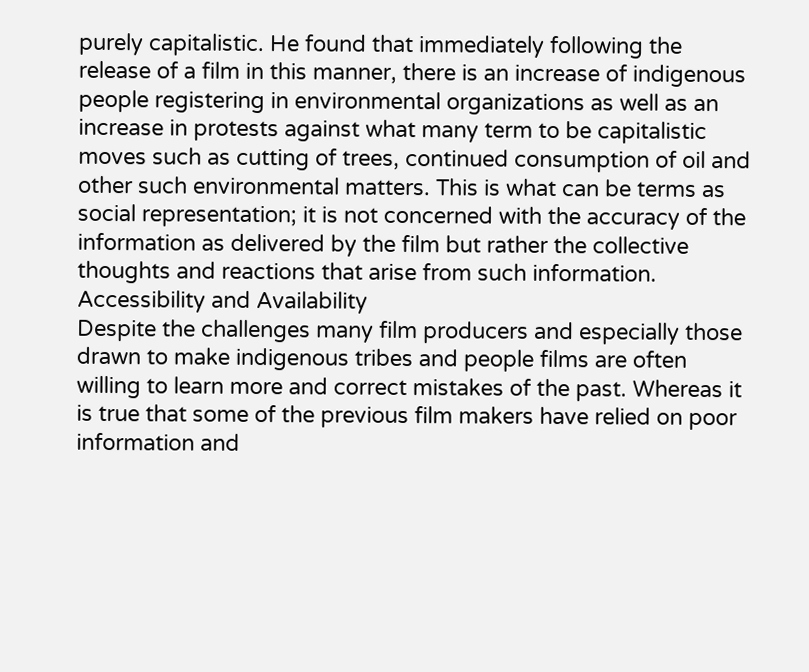purely capitalistic. He found that immediately following the release of a film in this manner, there is an increase of indigenous people registering in environmental organizations as well as an increase in protests against what many term to be capitalistic moves such as cutting of trees, continued consumption of oil and other such environmental matters. This is what can be terms as social representation; it is not concerned with the accuracy of the information as delivered by the film but rather the collective thoughts and reactions that arise from such information.
Accessibility and Availability
Despite the challenges many film producers and especially those drawn to make indigenous tribes and people films are often willing to learn more and correct mistakes of the past. Whereas it is true that some of the previous film makers have relied on poor information and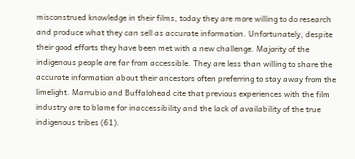misconstrued knowledge in their films, today they are more willing to do research and produce what they can sell as accurate information. Unfortunately, despite their good efforts they have been met with a new challenge. Majority of the indigenous people are far from accessible. They are less than willing to share the accurate information about their ancestors often preferring to stay away from the limelight. Marrubio and Buffalohead cite that previous experiences with the film industry are to blame for inaccessibility and the lack of availability of the true indigenous tribes (61).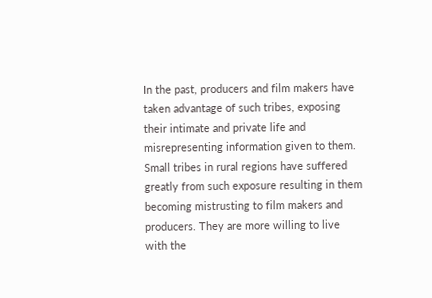In the past, producers and film makers have taken advantage of such tribes, exposing their intimate and private life and misrepresenting information given to them. Small tribes in rural regions have suffered greatly from such exposure resulting in them becoming mistrusting to film makers and producers. They are more willing to live with the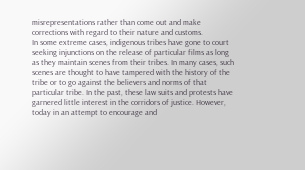misrepresentations rather than come out and make corrections with regard to their nature and customs.
In some extreme cases, indigenous tribes have gone to court seeking injunctions on the release of particular films as long as they maintain scenes from their tribes. In many cases, such scenes are thought to have tampered with the history of the tribe or to go against the believers and norms of that particular tribe. In the past, these law suits and protests have garnered little interest in the corridors of justice. However, today in an attempt to encourage and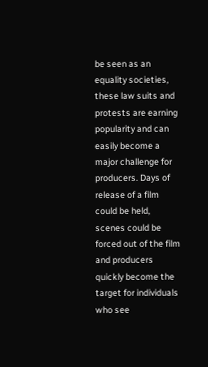be seen as an equality societies, these law suits and protests are earning popularity and can easily become a major challenge for producers. Days of release of a film could be held, scenes could be forced out of the film and producers quickly become the target for individuals who see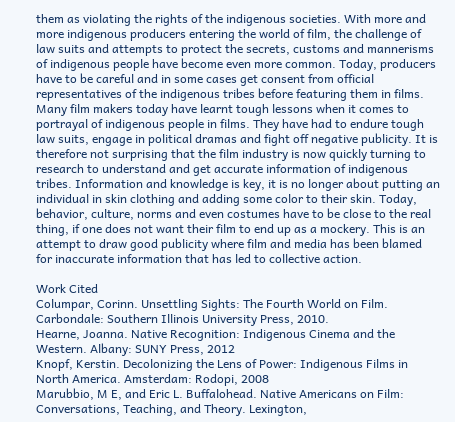them as violating the rights of the indigenous societies. With more and more indigenous producers entering the world of film, the challenge of law suits and attempts to protect the secrets, customs and mannerisms of indigenous people have become even more common. Today, producers have to be careful and in some cases get consent from official representatives of the indigenous tribes before featuring them in films.
Many film makers today have learnt tough lessons when it comes to portrayal of indigenous people in films. They have had to endure tough law suits, engage in political dramas and fight off negative publicity. It is therefore not surprising that the film industry is now quickly turning to research to understand and get accurate information of indigenous tribes. Information and knowledge is key, it is no longer about putting an individual in skin clothing and adding some color to their skin. Today, behavior, culture, norms and even costumes have to be close to the real thing, if one does not want their film to end up as a mockery. This is an attempt to draw good publicity where film and media has been blamed for inaccurate information that has led to collective action.

Work Cited
Columpar, Corinn. Unsettling Sights: The Fourth World on Film. Carbondale: Southern Illinois University Press, 2010.
Hearne, Joanna. Native Recognition: Indigenous Cinema and the Western. Albany: SUNY Press, 2012
Knopf, Kerstin. Decolonizing the Lens of Power: Indigenous Films in North America. Amsterdam: Rodopi, 2008
Marubbio, M E, and Eric L. Buffalohead. Native Americans on Film: Conversations, Teaching, and Theory. Lexington,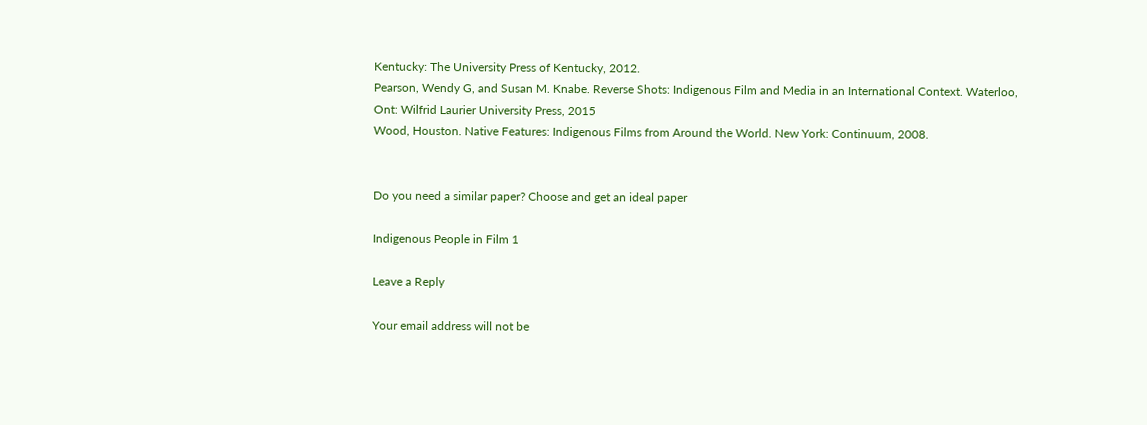Kentucky: The University Press of Kentucky, 2012.
Pearson, Wendy G, and Susan M. Knabe. Reverse Shots: Indigenous Film and Media in an International Context. Waterloo, Ont: Wilfrid Laurier University Press, 2015
Wood, Houston. Native Features: Indigenous Films from Around the World. New York: Continuum, 2008.


Do you need a similar paper? Choose and get an ideal paper

Indigenous People in Film 1

Leave a Reply

Your email address will not be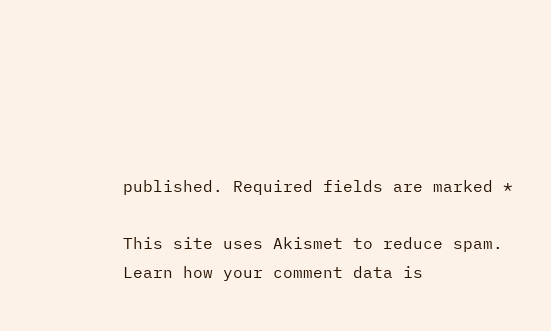published. Required fields are marked *

This site uses Akismet to reduce spam. Learn how your comment data is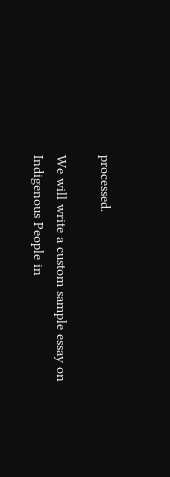processed.

We will write a custom sample essay on
Indigenous People in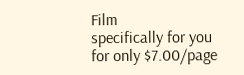Film
specifically for you for only $7.00/page